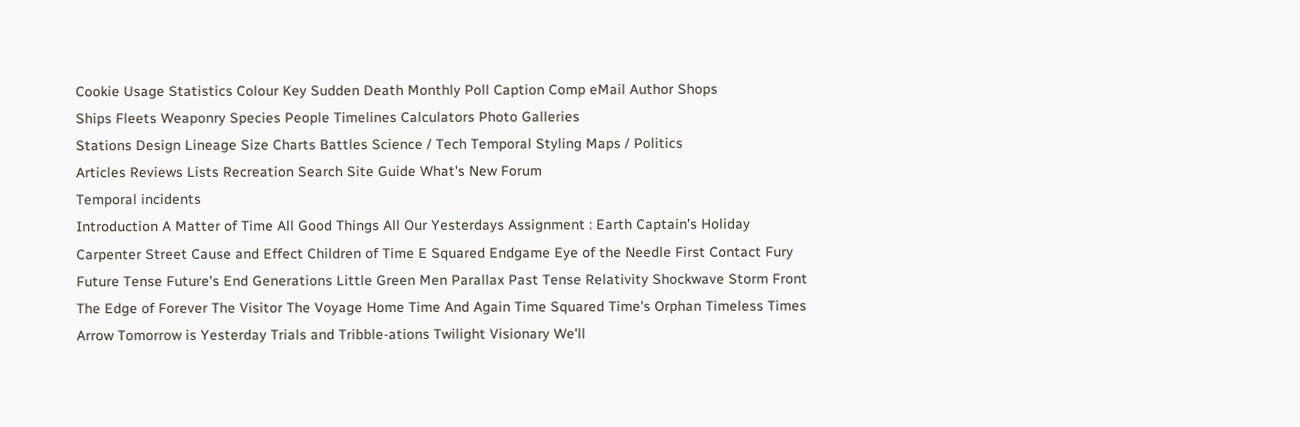Cookie Usage Statistics Colour Key Sudden Death Monthly Poll Caption Comp eMail Author Shops
Ships Fleets Weaponry Species People Timelines Calculators Photo Galleries
Stations Design Lineage Size Charts Battles Science / Tech Temporal Styling Maps / Politics
Articles Reviews Lists Recreation Search Site Guide What's New Forum
Temporal incidents
Introduction A Matter of Time All Good Things All Our Yesterdays Assignment : Earth Captain's Holiday Carpenter Street Cause and Effect Children of Time E Squared Endgame Eye of the Needle First Contact Fury Future Tense Future's End Generations Little Green Men Parallax Past Tense Relativity Shockwave Storm Front The Edge of Forever The Visitor The Voyage Home Time And Again Time Squared Time's Orphan Timeless Times Arrow Tomorrow is Yesterday Trials and Tribble-ations Twilight Visionary We'll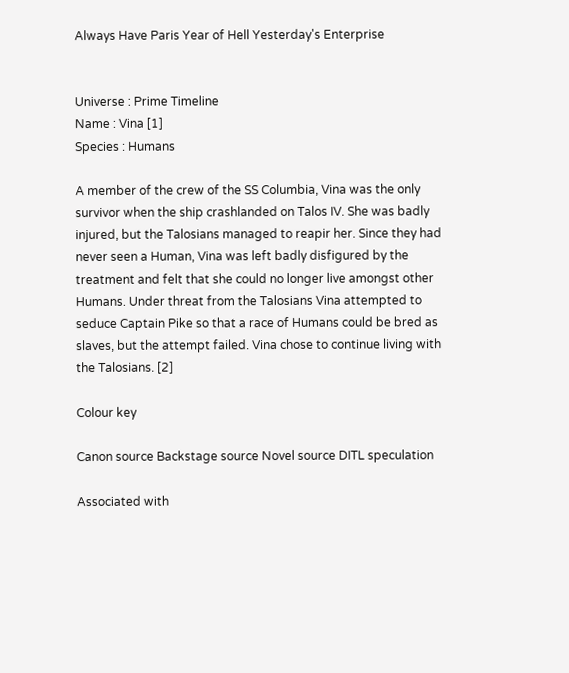Always Have Paris Year of Hell Yesterday's Enterprise


Universe : Prime Timeline
Name : Vina [1]
Species : Humans

A member of the crew of the SS Columbia, Vina was the only survivor when the ship crashlanded on Talos IV. She was badly injured, but the Talosians managed to reapir her. Since they had never seen a Human, Vina was left badly disfigured by the treatment and felt that she could no longer live amongst other Humans. Under threat from the Talosians Vina attempted to seduce Captain Pike so that a race of Humans could be bred as slaves, but the attempt failed. Vina chose to continue living with the Talosians. [2]

Colour key

Canon source Backstage source Novel source DITL speculation

Associated with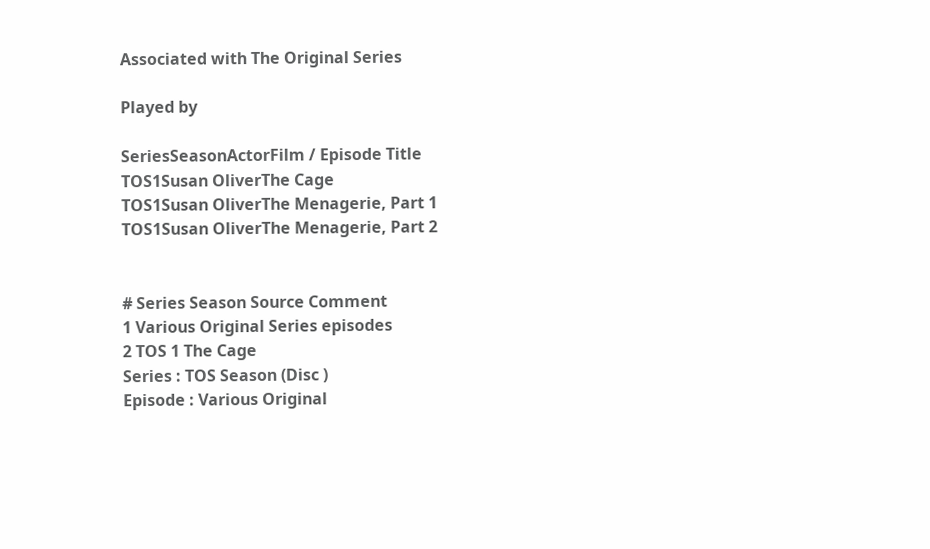Associated with The Original Series

Played by

SeriesSeasonActorFilm / Episode Title
TOS1Susan OliverThe Cage
TOS1Susan OliverThe Menagerie, Part 1
TOS1Susan OliverThe Menagerie, Part 2


# Series Season Source Comment
1 Various Original Series episodes
2 TOS 1 The Cage
Series : TOS Season (Disc )
Episode : Various Original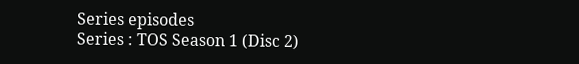Series episodes
Series : TOS Season 1 (Disc 2)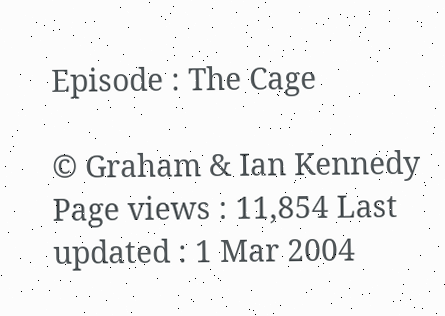Episode : The Cage

© Graham & Ian Kennedy Page views : 11,854 Last updated : 1 Mar 2004